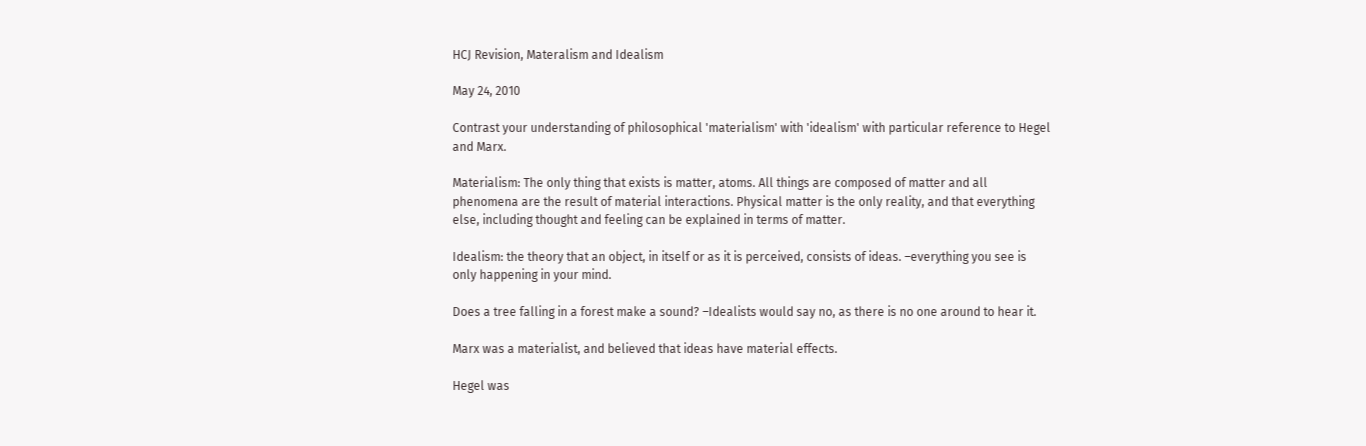HCJ Revision, Materalism and Idealism

May 24, 2010

Contrast your understanding of philosophical 'materialism' with 'idealism' with particular reference to Hegel and Marx.

Materialism: The only thing that exists is matter, atoms. All things are composed of matter and all phenomena are the result of material interactions. Physical matter is the only reality, and that everything else, including thought and feeling can be explained in terms of matter.

Idealism: the theory that an object, in itself or as it is perceived, consists of ideas. –everything you see is only happening in your mind.

Does a tree falling in a forest make a sound? –Idealists would say no, as there is no one around to hear it.

Marx was a materialist, and believed that ideas have material effects.

Hegel was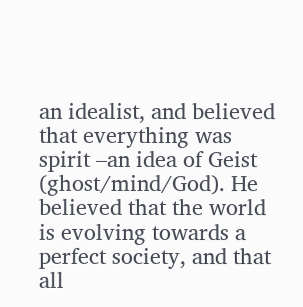an idealist, and believed that everything was spirit –an idea of Geist (ghost/mind/God). He believed that the world is evolving towards a perfect society, and that all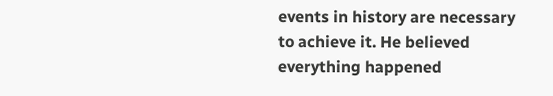events in history are necessary to achieve it. He believed everything happened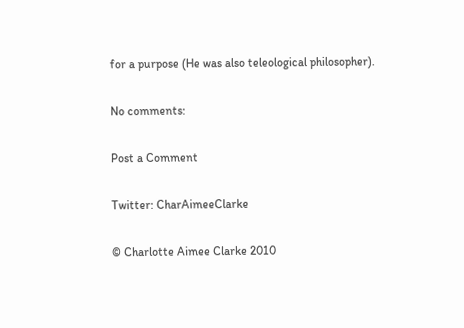for a purpose (He was also teleological philosopher).

No comments:

Post a Comment

Twitter: CharAimeeClarke

© Charlotte Aimee Clarke 2010